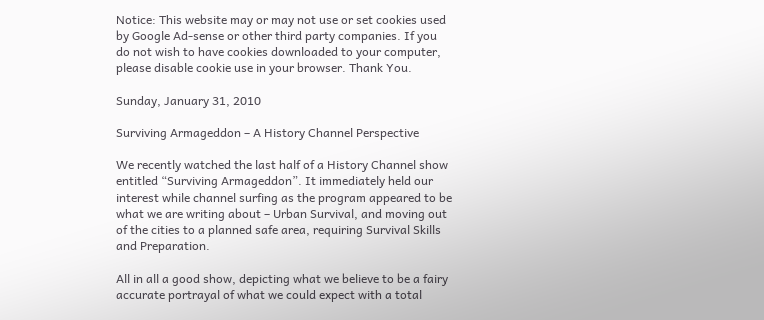Notice: This website may or may not use or set cookies used by Google Ad-sense or other third party companies. If you do not wish to have cookies downloaded to your computer, please disable cookie use in your browser. Thank You.

Sunday, January 31, 2010

Surviving Armageddon – A History Channel Perspective

We recently watched the last half of a History Channel show entitled “Surviving Armageddon”. It immediately held our interest while channel surfing as the program appeared to be what we are writing about – Urban Survival, and moving out of the cities to a planned safe area, requiring Survival Skills and Preparation.

All in all a good show, depicting what we believe to be a fairy accurate portrayal of what we could expect with a total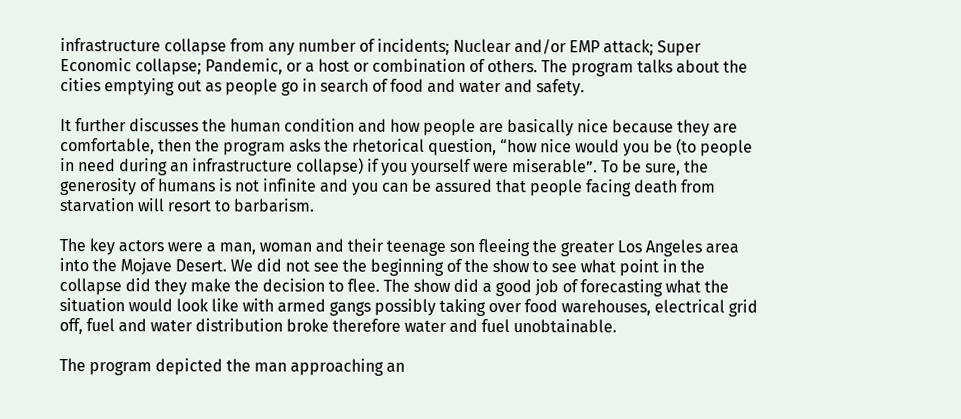infrastructure collapse from any number of incidents; Nuclear and/or EMP attack; Super Economic collapse; Pandemic, or a host or combination of others. The program talks about the cities emptying out as people go in search of food and water and safety.

It further discusses the human condition and how people are basically nice because they are comfortable, then the program asks the rhetorical question, “how nice would you be (to people in need during an infrastructure collapse) if you yourself were miserable”. To be sure, the generosity of humans is not infinite and you can be assured that people facing death from starvation will resort to barbarism.

The key actors were a man, woman and their teenage son fleeing the greater Los Angeles area into the Mojave Desert. We did not see the beginning of the show to see what point in the collapse did they make the decision to flee. The show did a good job of forecasting what the situation would look like with armed gangs possibly taking over food warehouses, electrical grid off, fuel and water distribution broke therefore water and fuel unobtainable.

The program depicted the man approaching an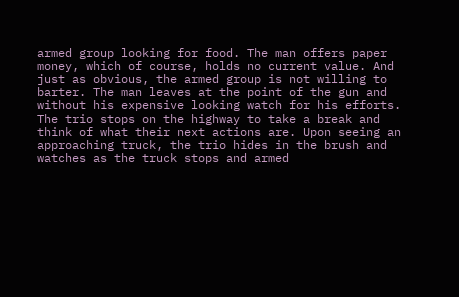armed group looking for food. The man offers paper money, which of course, holds no current value. And just as obvious, the armed group is not willing to barter. The man leaves at the point of the gun and without his expensive looking watch for his efforts. The trio stops on the highway to take a break and think of what their next actions are. Upon seeing an approaching truck, the trio hides in the brush and watches as the truck stops and armed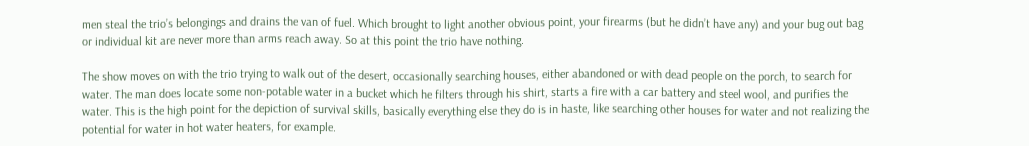men steal the trio’s belongings and drains the van of fuel. Which brought to light another obvious point, your firearms (but he didn’t have any) and your bug out bag or individual kit are never more than arms reach away. So at this point the trio have nothing.

The show moves on with the trio trying to walk out of the desert, occasionally searching houses, either abandoned or with dead people on the porch, to search for water. The man does locate some non-potable water in a bucket which he filters through his shirt, starts a fire with a car battery and steel wool, and purifies the water. This is the high point for the depiction of survival skills, basically everything else they do is in haste, like searching other houses for water and not realizing the potential for water in hot water heaters, for example.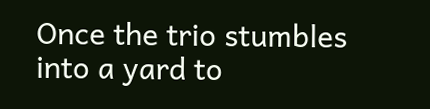Once the trio stumbles into a yard to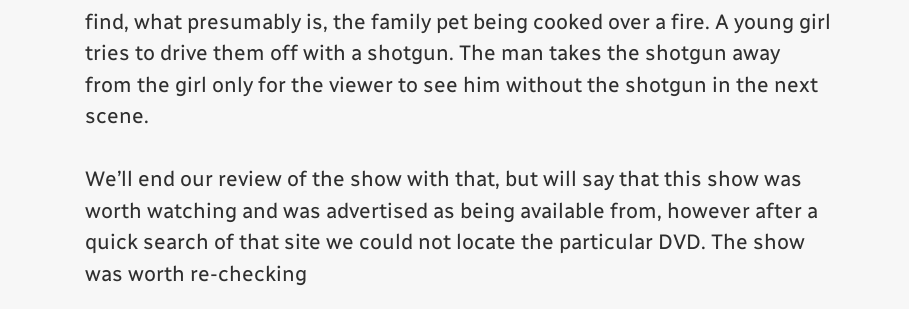find, what presumably is, the family pet being cooked over a fire. A young girl tries to drive them off with a shotgun. The man takes the shotgun away from the girl only for the viewer to see him without the shotgun in the next scene.

We’ll end our review of the show with that, but will say that this show was worth watching and was advertised as being available from, however after a quick search of that site we could not locate the particular DVD. The show was worth re-checking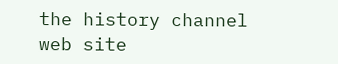the history channel web site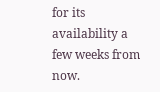for its availability a few weeks from now.